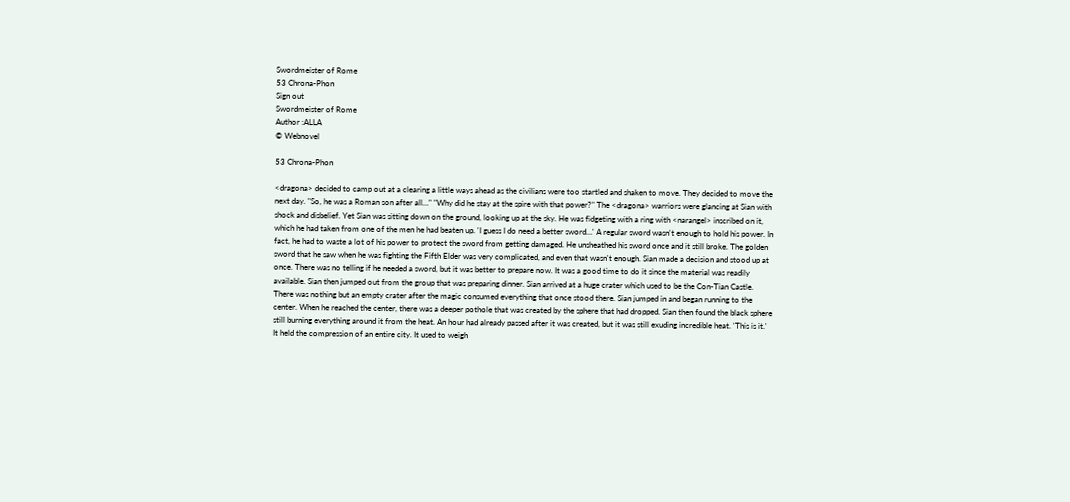Swordmeister of Rome
53 Chrona-Phon
Sign out
Swordmeister of Rome
Author :ALLA
© Webnovel

53 Chrona-Phon

<dragona> decided to camp out at a clearing a little ways ahead as the civilians were too startled and shaken to move. They decided to move the next day. "So, he was a Roman son after all…" "Why did he stay at the spire with that power?" The <dragona> warriors were glancing at Sian with shock and disbelief. Yet Sian was sitting down on the ground, looking up at the sky. He was fidgeting with a ring with <narangel> inscribed on it, which he had taken from one of the men he had beaten up. 'I guess I do need a better sword…' A regular sword wasn't enough to hold his power. In fact, he had to waste a lot of his power to protect the sword from getting damaged. He unsheathed his sword once and it still broke. The golden sword that he saw when he was fighting the Fifth Elder was very complicated, and even that wasn't enough. Sian made a decision and stood up at once. There was no telling if he needed a sword, but it was better to prepare now. It was a good time to do it since the material was readily available. Sian then jumped out from the group that was preparing dinner. Sian arrived at a huge crater which used to be the Con-Tian Castle. There was nothing but an empty crater after the magic consumed everything that once stood there. Sian jumped in and began running to the center. When he reached the center, there was a deeper pothole that was created by the sphere that had dropped. Sian then found the black sphere still burning everything around it from the heat. An hour had already passed after it was created, but it was still exuding incredible heat. 'This is it.' It held the compression of an entire city. It used to weigh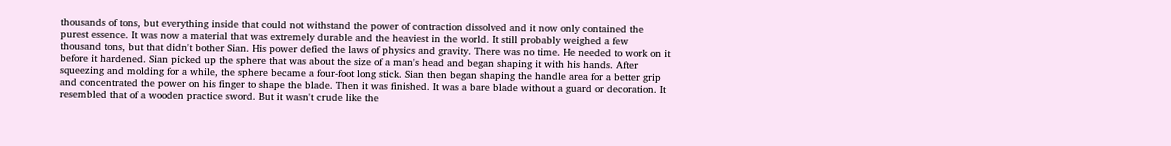thousands of tons, but everything inside that could not withstand the power of contraction dissolved and it now only contained the purest essence. It was now a material that was extremely durable and the heaviest in the world. It still probably weighed a few thousand tons, but that didn't bother Sian. His power defied the laws of physics and gravity. There was no time. He needed to work on it before it hardened. Sian picked up the sphere that was about the size of a man's head and began shaping it with his hands. After squeezing and molding for a while, the sphere became a four-foot long stick. Sian then began shaping the handle area for a better grip and concentrated the power on his finger to shape the blade. Then it was finished. It was a bare blade without a guard or decoration. It resembled that of a wooden practice sword. But it wasn't crude like the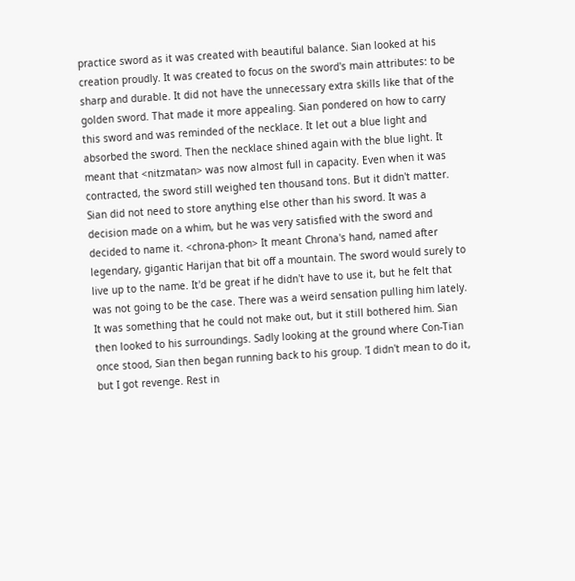practice sword as it was created with beautiful balance. Sian looked at his creation proudly. It was created to focus on the sword's main attributes: to be sharp and durable. It did not have the unnecessary extra skills like that of the golden sword. That made it more appealing. Sian pondered on how to carry this sword and was reminded of the necklace. It let out a blue light and absorbed the sword. Then the necklace shined again with the blue light. It meant that <nitzmatan> was now almost full in capacity. Even when it was contracted, the sword still weighed ten thousand tons. But it didn't matter. Sian did not need to store anything else other than his sword. It was a decision made on a whim, but he was very satisfied with the sword and decided to name it. <chrona-phon> It meant Chrona's hand, named after legendary, gigantic Harijan that bit off a mountain. The sword would surely to live up to the name. It'd be great if he didn't have to use it, but he felt that was not going to be the case. There was a weird sensation pulling him lately. It was something that he could not make out, but it still bothered him. Sian then looked to his surroundings. Sadly looking at the ground where Con-Tian once stood, Sian then began running back to his group. 'I didn't mean to do it, but I got revenge. Rest in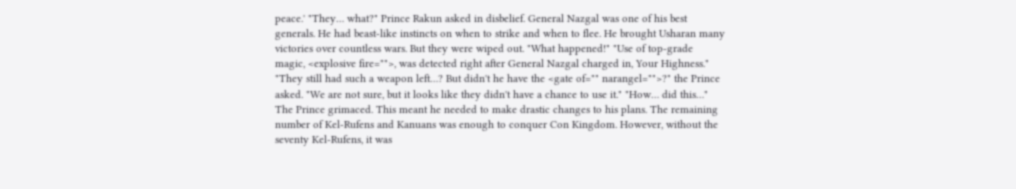peace.' "They… what?" Prince Rakun asked in disbelief. General Nazgal was one of his best generals. He had beast-like instincts on when to strike and when to flee. He brought Usharan many victories over countless wars. But they were wiped out. "What happened!" "Use of top-grade magic, <explosive fire="">, was detected right after General Nazgal charged in, Your Highness." "They still had such a weapon left…? But didn't he have the <gate of="" narangel="">?" the Prince asked. "We are not sure, but it looks like they didn't have a chance to use it." "How… did this…" The Prince grimaced. This meant he needed to make drastic changes to his plans. The remaining number of Kel-Rufens and Kanuans was enough to conquer Con Kingdom. However, without the seventy Kel-Rufens, it was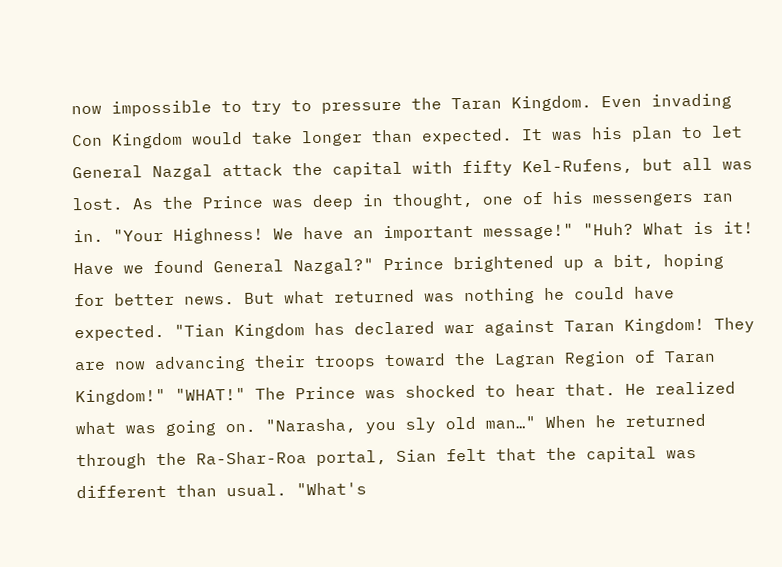now impossible to try to pressure the Taran Kingdom. Even invading Con Kingdom would take longer than expected. It was his plan to let General Nazgal attack the capital with fifty Kel-Rufens, but all was lost. As the Prince was deep in thought, one of his messengers ran in. "Your Highness! We have an important message!" "Huh? What is it! Have we found General Nazgal?" Prince brightened up a bit, hoping for better news. But what returned was nothing he could have expected. "Tian Kingdom has declared war against Taran Kingdom! They are now advancing their troops toward the Lagran Region of Taran Kingdom!" "WHAT!" The Prince was shocked to hear that. He realized what was going on. "Narasha, you sly old man…" When he returned through the Ra-Shar-Roa portal, Sian felt that the capital was different than usual. "What's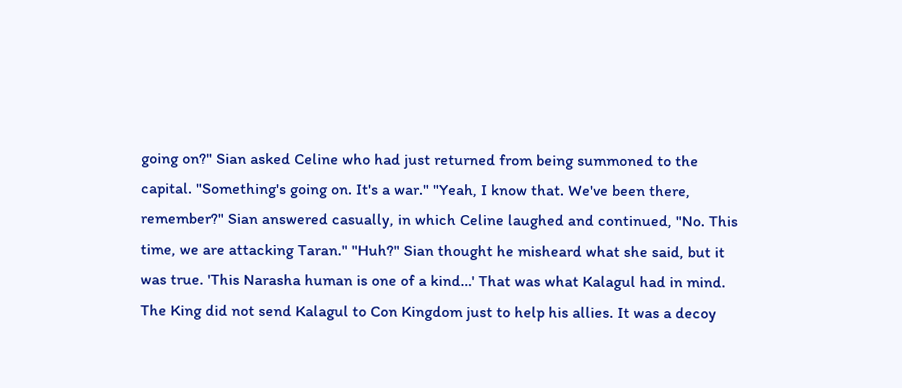going on?" Sian asked Celine who had just returned from being summoned to the capital. "Something's going on. It's a war." "Yeah, I know that. We've been there, remember?" Sian answered casually, in which Celine laughed and continued, "No. This time, we are attacking Taran." "Huh?" Sian thought he misheard what she said, but it was true. 'This Narasha human is one of a kind…' That was what Kalagul had in mind. The King did not send Kalagul to Con Kingdom just to help his allies. It was a decoy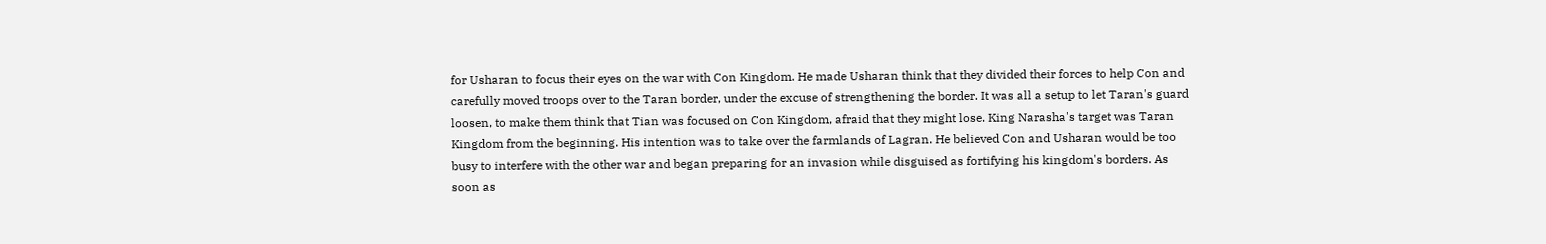for Usharan to focus their eyes on the war with Con Kingdom. He made Usharan think that they divided their forces to help Con and carefully moved troops over to the Taran border, under the excuse of strengthening the border. It was all a setup to let Taran's guard loosen, to make them think that Tian was focused on Con Kingdom, afraid that they might lose. King Narasha's target was Taran Kingdom from the beginning. His intention was to take over the farmlands of Lagran. He believed Con and Usharan would be too busy to interfere with the other war and began preparing for an invasion while disguised as fortifying his kingdom's borders. As soon as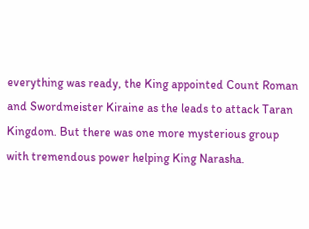everything was ready, the King appointed Count Roman and Swordmeister Kiraine as the leads to attack Taran Kingdom. But there was one more mysterious group with tremendous power helping King Narasha.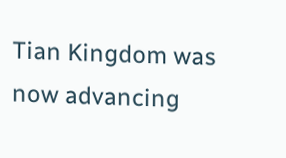Tian Kingdom was now advancing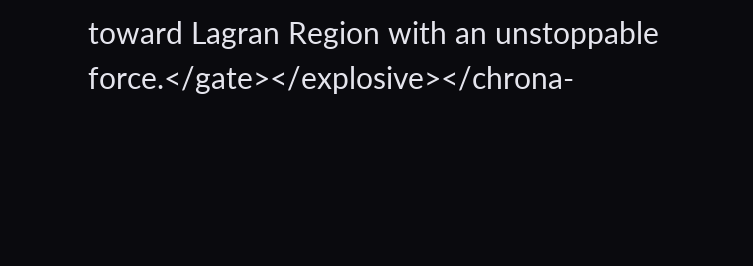toward Lagran Region with an unstoppable force.</gate></explosive></chrona-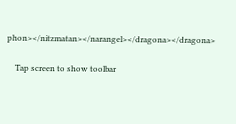phon></nitzmatan></narangel></dragona></dragona>


    Tap screen to show toolbar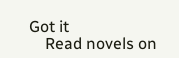Got it
    Read novels on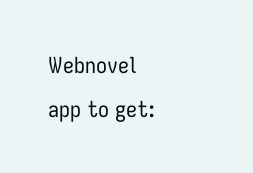Webnovel app to get: